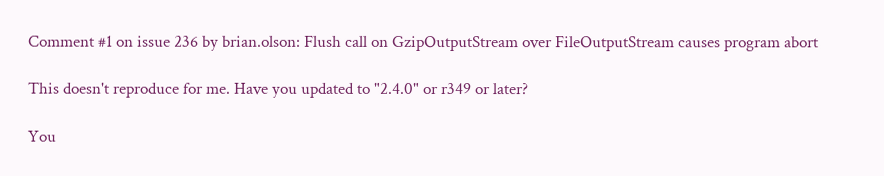Comment #1 on issue 236 by brian.olson: Flush call on GzipOutputStream over FileOutputStream causes program abort

This doesn't reproduce for me. Have you updated to "2.4.0" or r349 or later?

You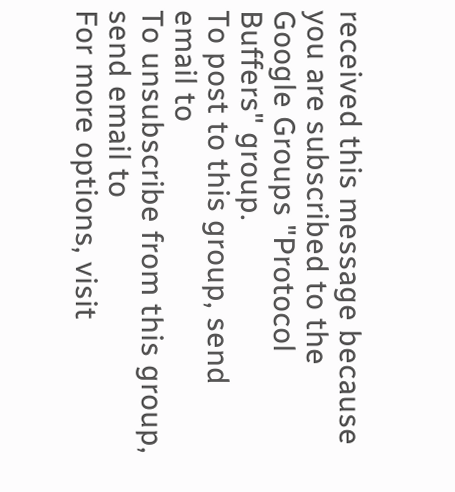received this message because you are subscribed to the Google Groups "Protocol
Buffers" group.
To post to this group, send email to
To unsubscribe from this group, send email to
For more options, visit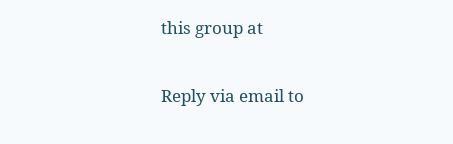this group at

Reply via email to